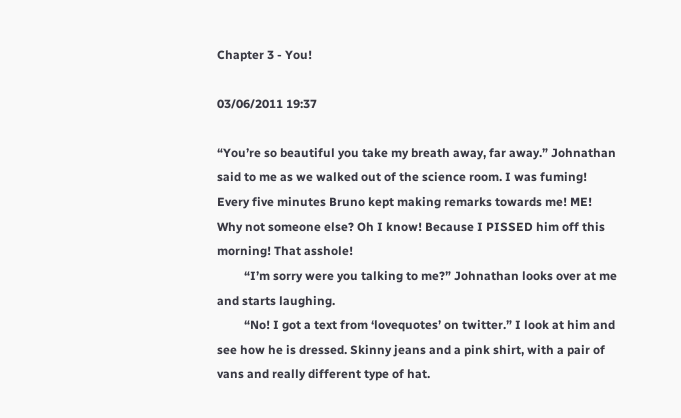Chapter 3 - You!

03/06/2011 19:37

“You’re so beautiful you take my breath away, far away.” Johnathan said to me as we walked out of the science room. I was fuming! Every five minutes Bruno kept making remarks towards me! ME! Why not someone else? Oh I know! Because I PISSED him off this morning! That asshole!
         “I’m sorry were you talking to me?” Johnathan looks over at me and starts laughing.
         “No! I got a text from ‘lovequotes’ on twitter.” I look at him and see how he is dressed. Skinny jeans and a pink shirt, with a pair of vans and really different type of hat.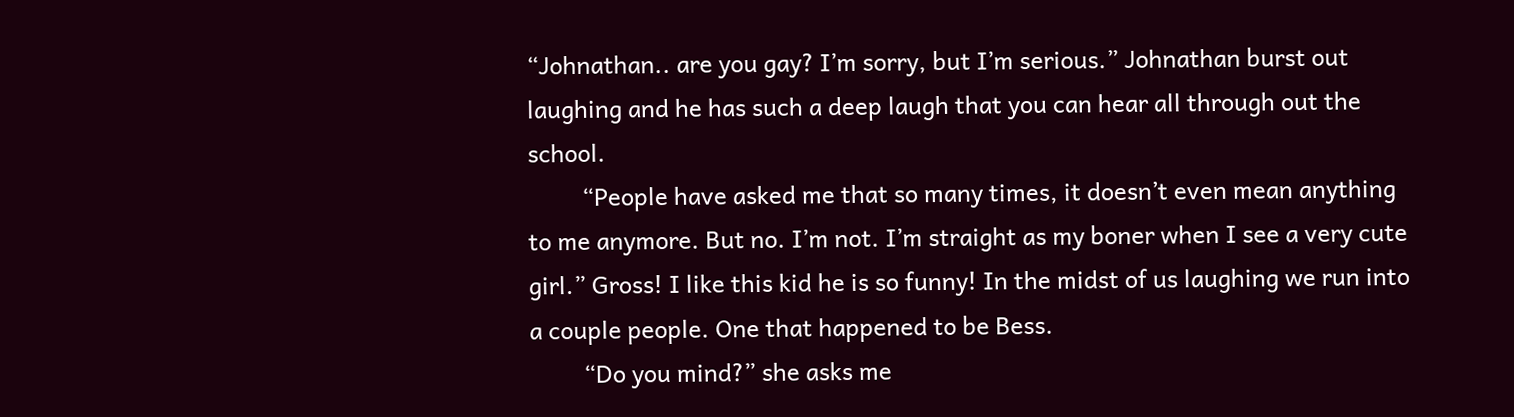“Johnathan.. are you gay? I’m sorry, but I’m serious.” Johnathan burst out laughing and he has such a deep laugh that you can hear all through out the school.
         “People have asked me that so many times, it doesn’t even mean anything to me anymore. But no. I’m not. I’m straight as my boner when I see a very cute girl.” Gross! I like this kid he is so funny! In the midst of us laughing we run into a couple people. One that happened to be Bess.
         “Do you mind?” she asks me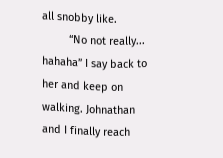all snobby like.
         “No not really... hahaha” I say back to her and keep on walking. Johnathan and I finally reach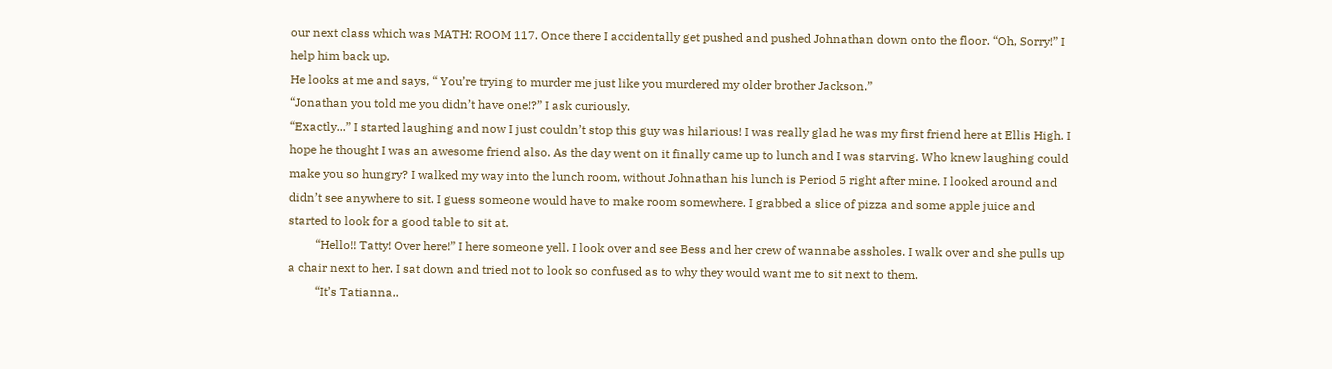our next class which was MATH: ROOM 117. Once there I accidentally get pushed and pushed Johnathan down onto the floor. “Oh, Sorry!” I help him back up.
He looks at me and says, “ You’re trying to murder me just like you murdered my older brother Jackson.”
“Jonathan you told me you didn’t have one!?” I ask curiously.
“Exactly...” I started laughing and now I just couldn’t stop this guy was hilarious! I was really glad he was my first friend here at Ellis High. I hope he thought I was an awesome friend also. As the day went on it finally came up to lunch and I was starving. Who knew laughing could make you so hungry? I walked my way into the lunch room, without Johnathan his lunch is Period 5 right after mine. I looked around and didn’t see anywhere to sit. I guess someone would have to make room somewhere. I grabbed a slice of pizza and some apple juice and started to look for a good table to sit at.
         “Hello!! Tatty! Over here!” I here someone yell. I look over and see Bess and her crew of wannabe assholes. I walk over and she pulls up a chair next to her. I sat down and tried not to look so confused as to why they would want me to sit next to them.
         “It’s Tatianna..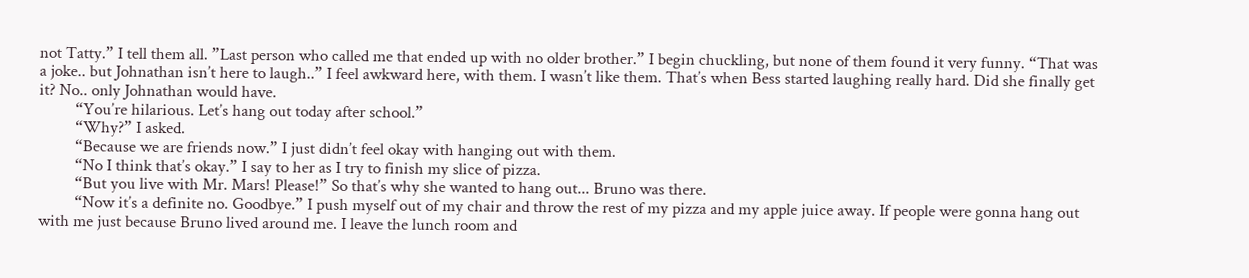not Tatty.” I tell them all. ”Last person who called me that ended up with no older brother.” I begin chuckling, but none of them found it very funny. “That was a joke.. but Johnathan isn’t here to laugh..” I feel awkward here, with them. I wasn’t like them. That’s when Bess started laughing really hard. Did she finally get it? No.. only Johnathan would have.
         “You’re hilarious. Let’s hang out today after school.”
         “Why?” I asked.
         “Because we are friends now.” I just didn’t feel okay with hanging out with them.
         “No I think that’s okay.” I say to her as I try to finish my slice of pizza.
         “But you live with Mr. Mars! Please!” So that’s why she wanted to hang out... Bruno was there.
         “Now it’s a definite no. Goodbye.” I push myself out of my chair and throw the rest of my pizza and my apple juice away. If people were gonna hang out with me just because Bruno lived around me. I leave the lunch room and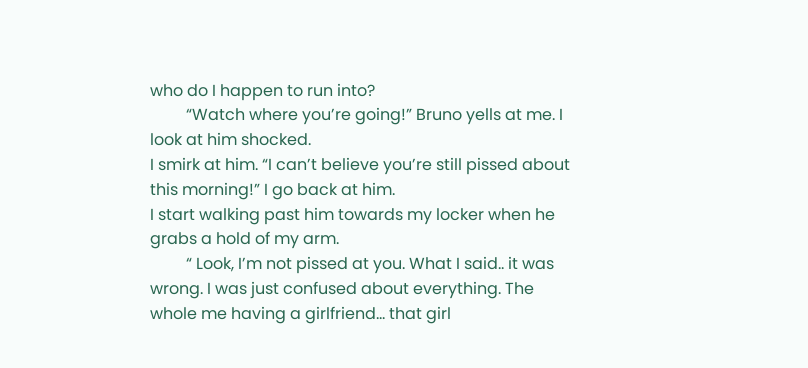who do I happen to run into?
         “Watch where you’re going!” Bruno yells at me. I look at him shocked.
I smirk at him. “I can’t believe you’re still pissed about this morning!” I go back at him.
I start walking past him towards my locker when he grabs a hold of my arm.
         “ Look, I’m not pissed at you. What I said.. it was wrong. I was just confused about everything. The whole me having a girlfriend... that girl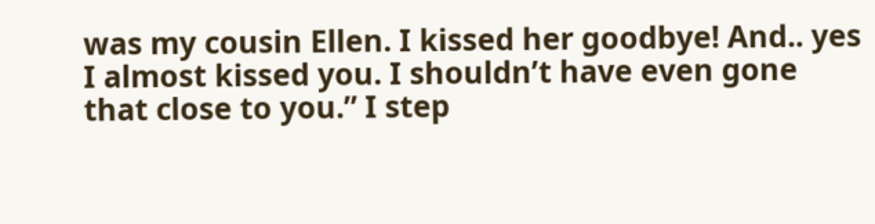was my cousin Ellen. I kissed her goodbye! And.. yes I almost kissed you. I shouldn’t have even gone that close to you.” I step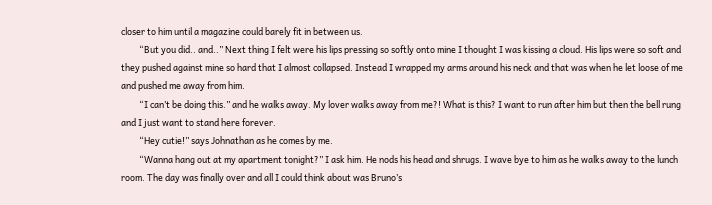closer to him until a magazine could barely fit in between us.
         “But you did.. and..” Next thing I felt were his lips pressing so softly onto mine I thought I was kissing a cloud. His lips were so soft and they pushed against mine so hard that I almost collapsed. Instead I wrapped my arms around his neck and that was when he let loose of me and pushed me away from him.
         “I can’t be doing this.” and he walks away. My lover walks away from me?! What is this? I want to run after him but then the bell rung and I just want to stand here forever.
         “Hey cutie!” says Johnathan as he comes by me.
         “Wanna hang out at my apartment tonight?” I ask him. He nods his head and shrugs. I wave bye to him as he walks away to the lunch room. The day was finally over and all I could think about was Bruno’s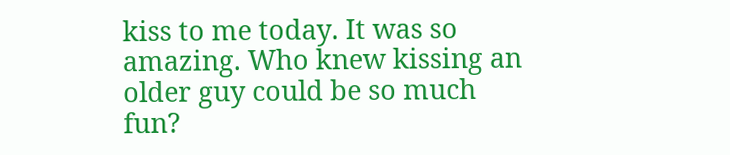kiss to me today. It was so amazing. Who knew kissing an older guy could be so much fun?